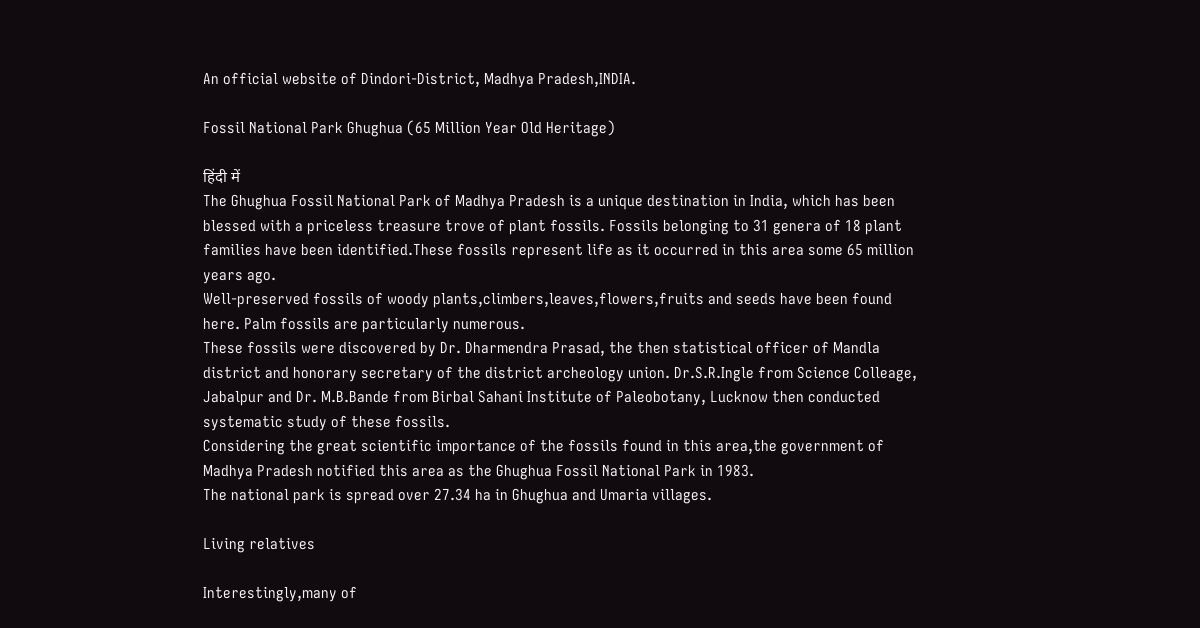An official website of Dindori-District, Madhya Pradesh,INDIA.

Fossil National Park Ghughua (65 Million Year Old Heritage)

हिंदी में
The Ghughua Fossil National Park of Madhya Pradesh is a unique destination in India, which has been blessed with a priceless treasure trove of plant fossils. Fossils belonging to 31 genera of 18 plant families have been identified.These fossils represent life as it occurred in this area some 65 million years ago.
Well-preserved fossils of woody plants,climbers,leaves,flowers,fruits and seeds have been found here. Palm fossils are particularly numerous.
These fossils were discovered by Dr. Dharmendra Prasad, the then statistical officer of Mandla district and honorary secretary of the district archeology union. Dr.S.R.Ingle from Science Colleage, Jabalpur and Dr. M.B.Bande from Birbal Sahani Institute of Paleobotany, Lucknow then conducted systematic study of these fossils.
Considering the great scientific importance of the fossils found in this area,the government of Madhya Pradesh notified this area as the Ghughua Fossil National Park in 1983.
The national park is spread over 27.34 ha in Ghughua and Umaria villages.

Living relatives

Interestingly,many of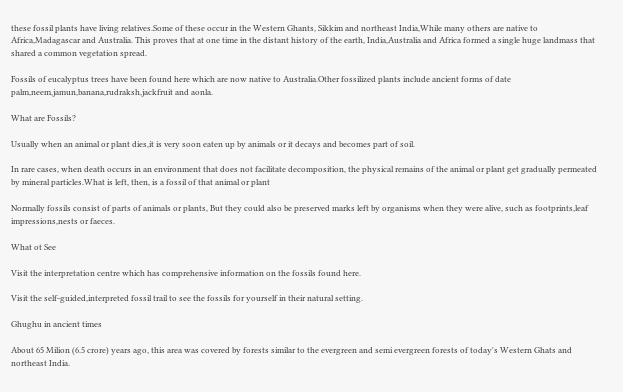these fossil plants have living relatives.Some of these occur in the Western Ghants, Sikkim and northeast India,While many others are native to Africa,Madagascar and Australia. This proves that at one time in the distant history of the earth, India,Australia and Africa formed a single huge landmass that shared a common vegetation spread.

Fossils of eucalyptus trees have been found here which are now native to Australia.Other fossilized plants include ancient forms of date palm,neem,jamun,banana,rudraksh,jackfruit and aonla.

What are Fossils?

Usually when an animal or plant dies,it is very soon eaten up by animals or it decays and becomes part of soil.

In rare cases, when death occurs in an environment that does not facilitate decomposition, the physical remains of the animal or plant get gradually permeated by mineral particles.What is left, then, is a fossil of that animal or plant

Normally fossils consist of parts of animals or plants, But they could also be preserved marks left by organisms when they were alive, such as footprints,leaf impressions,nests or faeces.

What ot See

Visit the interpretation centre which has comprehensive information on the fossils found here.

Visit the self-guided,interpreted fossil trail to see the fossils for yourself in their natural setting.

Ghughu in ancient times

About 65 Milion (6.5 crore) years ago, this area was covered by forests similar to the evergreen and semi evergreen forests of today's Western Ghats and northeast India.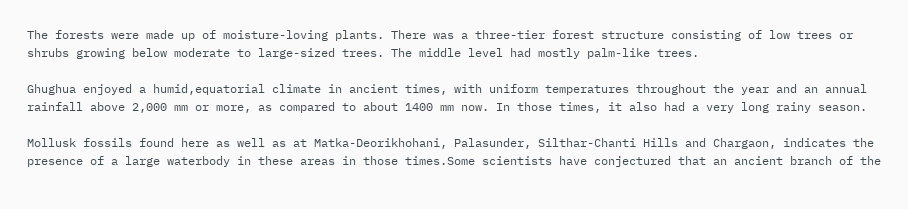The forests were made up of moisture-loving plants. There was a three-tier forest structure consisting of low trees or shrubs growing below moderate to large-sized trees. The middle level had mostly palm-like trees.

Ghughua enjoyed a humid,equatorial climate in ancient times, with uniform temperatures throughout the year and an annual rainfall above 2,000 mm or more, as compared to about 1400 mm now. In those times, it also had a very long rainy season.

Mollusk fossils found here as well as at Matka-Deorikhohani, Palasunder, Silthar-Chanti Hills and Chargaon, indicates the presence of a large waterbody in these areas in those times.Some scientists have conjectured that an ancient branch of the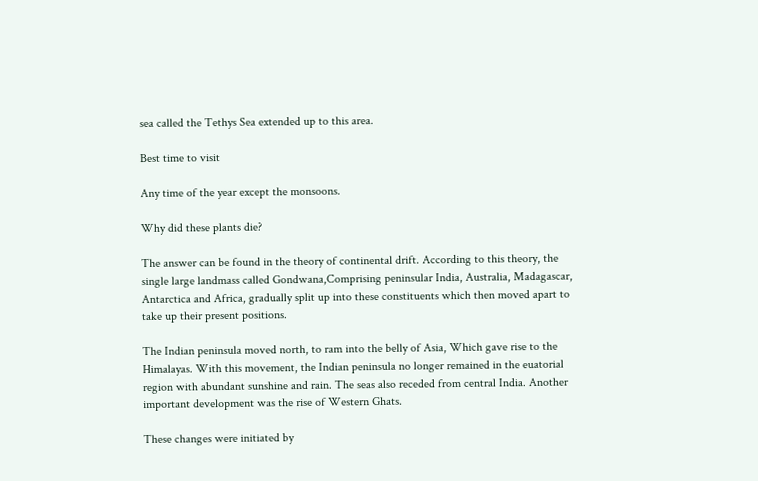sea called the Tethys Sea extended up to this area.

Best time to visit

Any time of the year except the monsoons.

Why did these plants die?

The answer can be found in the theory of continental drift. According to this theory, the single large landmass called Gondwana,Comprising peninsular India, Australia, Madagascar, Antarctica and Africa, gradually split up into these constituents which then moved apart to take up their present positions.

The Indian peninsula moved north, to ram into the belly of Asia, Which gave rise to the Himalayas. With this movement, the Indian peninsula no longer remained in the euatorial region with abundant sunshine and rain. The seas also receded from central India. Another important development was the rise of Western Ghats.

These changes were initiated by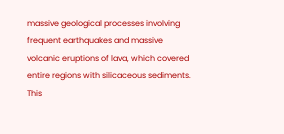massive geological processes involving frequent earthquakes and massive volcanic eruptions of lava, which covered entire regions with silicaceous sediments. This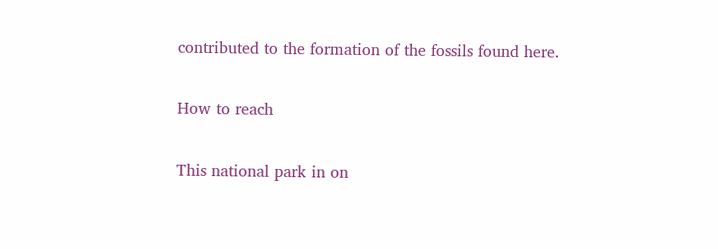contributed to the formation of the fossils found here.

How to reach

This national park in on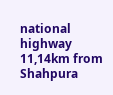national highway 11,14km from Shahpura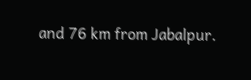and 76 km from Jabalpur.